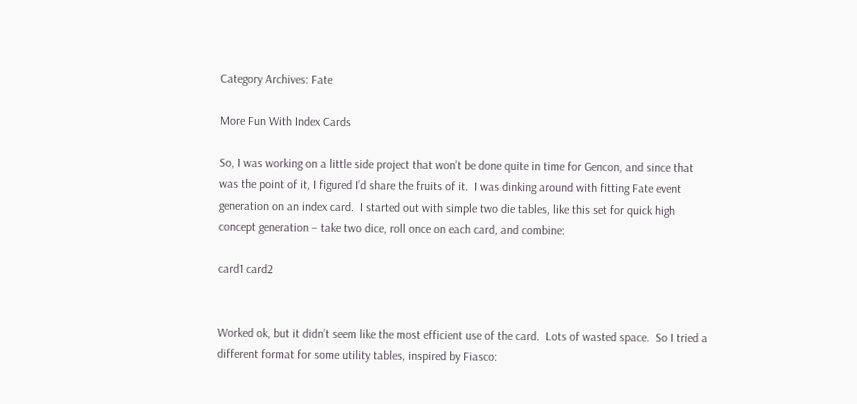Category Archives: Fate

More Fun With Index Cards

So, I was working on a little side project that won’t be done quite in time for Gencon, and since that was the point of it, I figured I’d share the fruits of it.  I was dinking around with fitting Fate event generation on an index card.  I started out with simple two die tables, like this set for quick high concept generation – take two dice, roll once on each card, and combine:

card1 card2


Worked ok, but it didn’t seem like the most efficient use of the card.  Lots of wasted space.  So I tried a different format for some utility tables, inspired by Fiasco: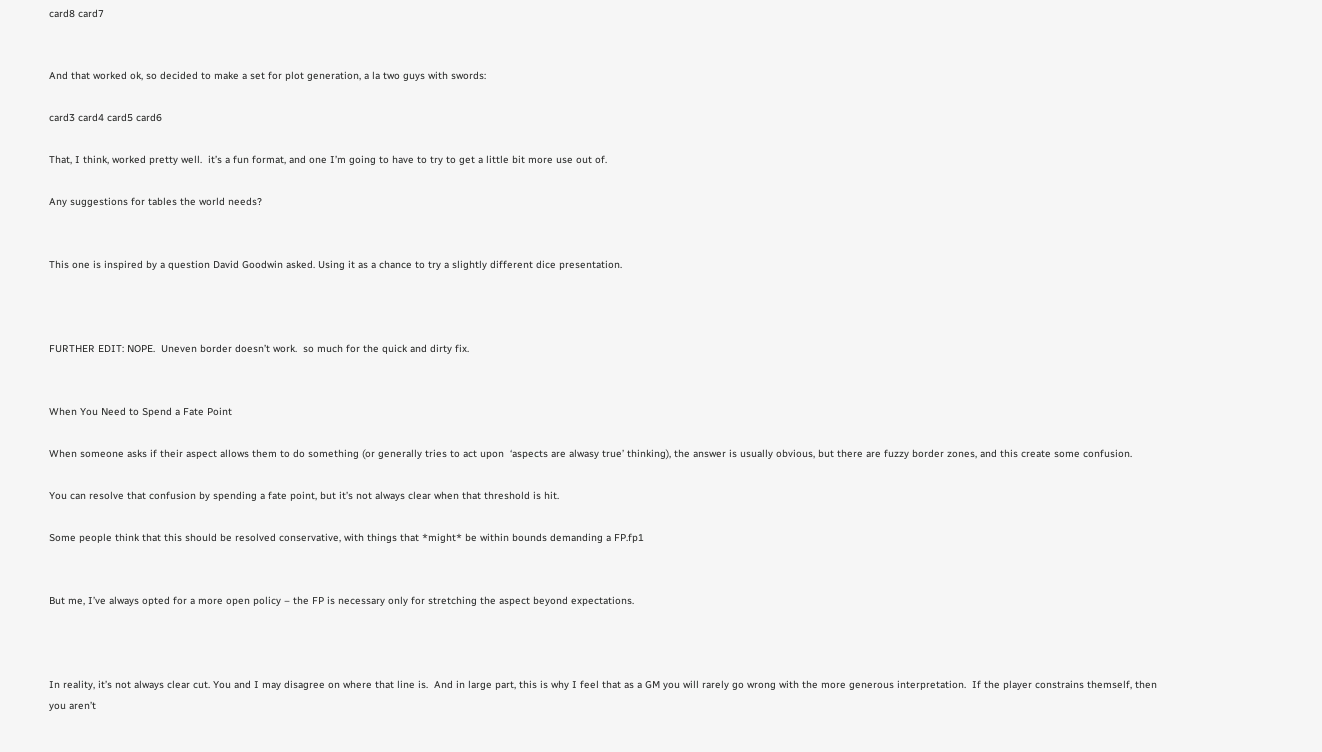card8 card7


And that worked ok, so decided to make a set for plot generation, a la two guys with swords:

card3 card4 card5 card6

That, I think, worked pretty well.  it’s a fun format, and one I’m going to have to try to get a little bit more use out of.

Any suggestions for tables the world needs?


This one is inspired by a question David Goodwin asked. Using it as a chance to try a slightly different dice presentation.



FURTHER EDIT: NOPE.  Uneven border doesn’t work.  so much for the quick and dirty fix.


When You Need to Spend a Fate Point

When someone asks if their aspect allows them to do something (or generally tries to act upon  ‘aspects are alwasy true’ thinking), the answer is usually obvious, but there are fuzzy border zones, and this create some confusion.

You can resolve that confusion by spending a fate point, but it’s not always clear when that threshold is hit.

Some people think that this should be resolved conservative, with things that *might* be within bounds demanding a FP.fp1


But me, I’ve always opted for a more open policy – the FP is necessary only for stretching the aspect beyond expectations.



In reality, it’s not always clear cut. You and I may disagree on where that line is.  And in large part, this is why I feel that as a GM you will rarely go wrong with the more generous interpretation.  If the player constrains themself, then you aren’t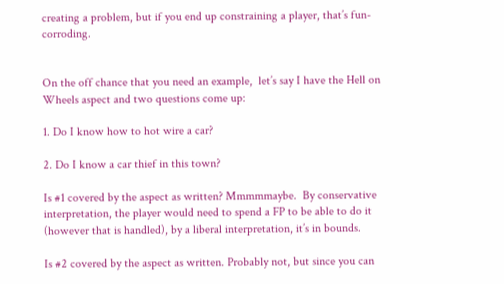creating a problem, but if you end up constraining a player, that’s fun-corroding.


On the off chance that you need an example,  let’s say I have the Hell on Wheels aspect and two questions come up:

1. Do I know how to hot wire a car?

2. Do I know a car thief in this town?

Is #1 covered by the aspect as written? Mmmmmaybe.  By conservative interpretation, the player would need to spend a FP to be able to do it (however that is handled), by a liberal interpretation, it’s in bounds.

Is #2 covered by the aspect as written. Probably not, but since you can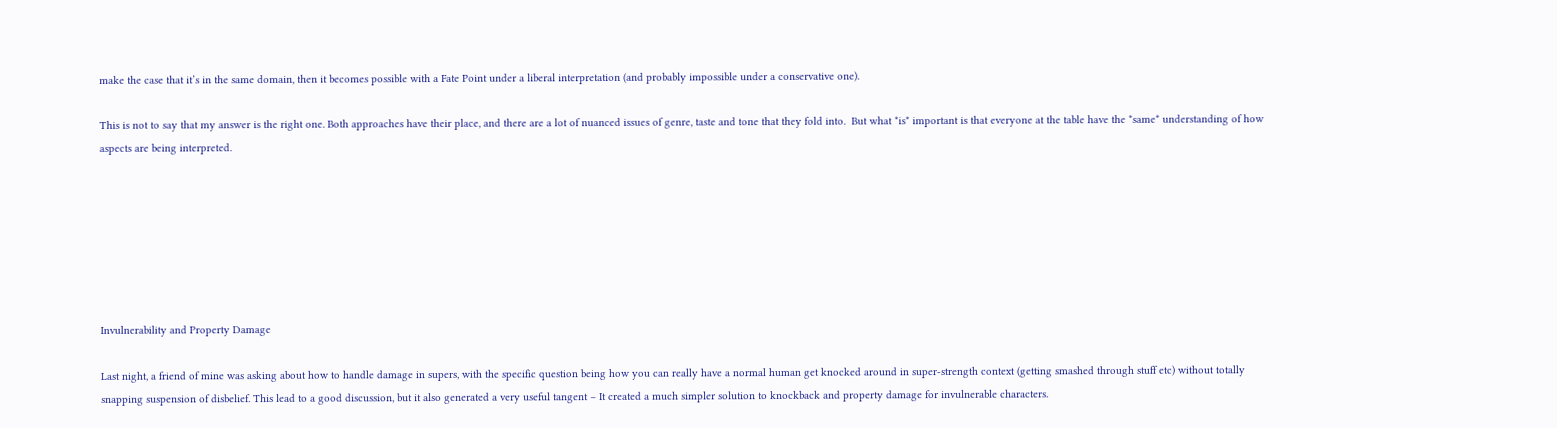make the case that it’s in the same domain, then it becomes possible with a Fate Point under a liberal interpretation (and probably impossible under a conservative one).

This is not to say that my answer is the right one. Both approaches have their place, and there are a lot of nuanced issues of genre, taste and tone that they fold into.  But what *is* important is that everyone at the table have the *same* understanding of how aspects are being interpreted.







Invulnerability and Property Damage

Last night, a friend of mine was asking about how to handle damage in supers, with the specific question being how you can really have a normal human get knocked around in super-strength context (getting smashed through stuff etc) without totally snapping suspension of disbelief. This lead to a good discussion, but it also generated a very useful tangent – It created a much simpler solution to knockback and property damage for invulnerable characters.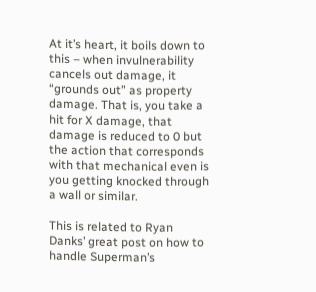At it’s heart, it boils down to this – when invulnerability cancels out damage, it “grounds out” as property damage. That is, you take a hit for X damage, that damage is reduced to 0 but the action that corresponds with that mechanical even is you getting knocked through a wall or similar.

This is related to Ryan Danks’ great post on how to handle Superman’s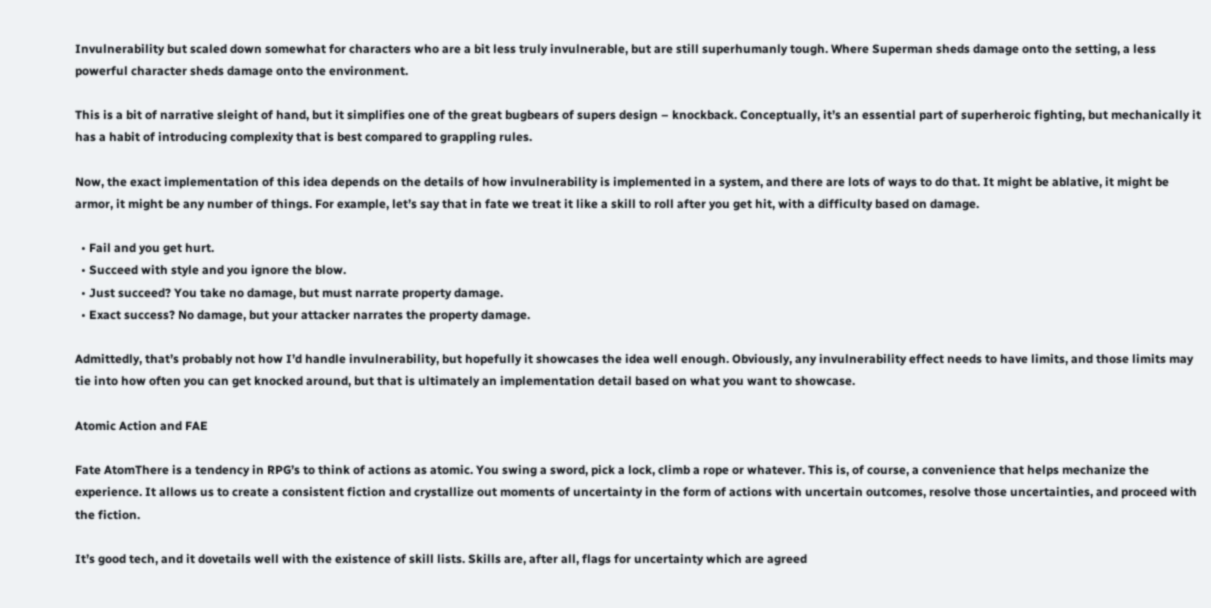Invulnerability but scaled down somewhat for characters who are a bit less truly invulnerable, but are still superhumanly tough. Where Superman sheds damage onto the setting, a less powerful character sheds damage onto the environment.

This is a bit of narrative sleight of hand, but it simplifies one of the great bugbears of supers design – knockback. Conceptually, it’s an essential part of superheroic fighting, but mechanically it has a habit of introducing complexity that is best compared to grappling rules.

Now, the exact implementation of this idea depends on the details of how invulnerability is implemented in a system, and there are lots of ways to do that. It might be ablative, it might be armor, it might be any number of things. For example, let’s say that in fate we treat it like a skill to roll after you get hit, with a difficulty based on damage.

  • Fail and you get hurt.
  • Succeed with style and you ignore the blow.
  • Just succeed? You take no damage, but must narrate property damage.
  • Exact success? No damage, but your attacker narrates the property damage.

Admittedly, that’s probably not how I’d handle invulnerability, but hopefully it showcases the idea well enough. Obviously, any invulnerability effect needs to have limits, and those limits may tie into how often you can get knocked around, but that is ultimately an implementation detail based on what you want to showcase.

Atomic Action and FAE

Fate AtomThere is a tendency in RPG’s to think of actions as atomic. You swing a sword, pick a lock, climb a rope or whatever. This is, of course, a convenience that helps mechanize the experience. It allows us to create a consistent fiction and crystallize out moments of uncertainty in the form of actions with uncertain outcomes, resolve those uncertainties, and proceed with the fiction.

It’s good tech, and it dovetails well with the existence of skill lists. Skills are, after all, flags for uncertainty which are agreed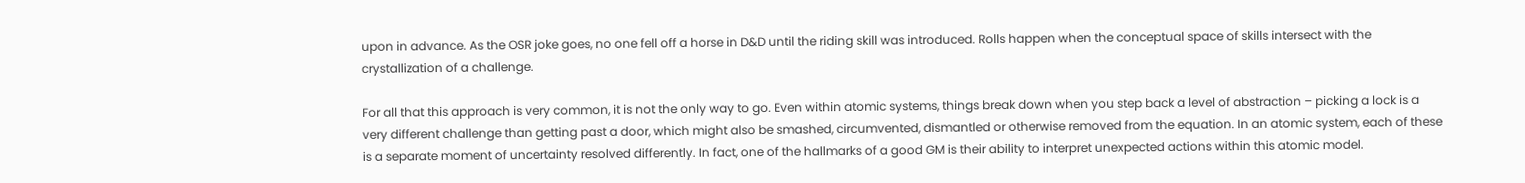upon in advance. As the OSR joke goes, no one fell off a horse in D&D until the riding skill was introduced. Rolls happen when the conceptual space of skills intersect with the crystallization of a challenge.

For all that this approach is very common, it is not the only way to go. Even within atomic systems, things break down when you step back a level of abstraction – picking a lock is a very different challenge than getting past a door, which might also be smashed, circumvented, dismantled or otherwise removed from the equation. In an atomic system, each of these is a separate moment of uncertainty resolved differently. In fact, one of the hallmarks of a good GM is their ability to interpret unexpected actions within this atomic model.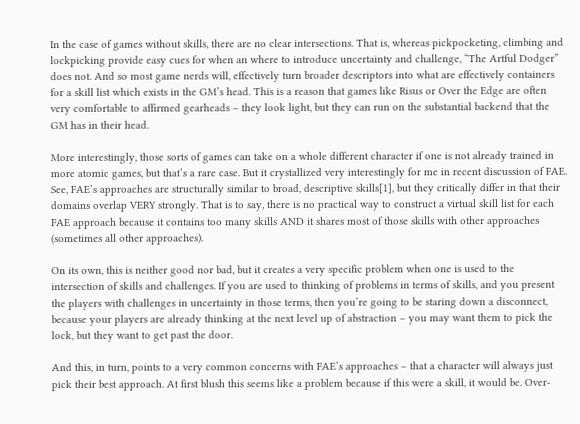In the case of games without skills, there are no clear intersections. That is, whereas pickpocketing, climbing and lockpicking provide easy cues for when an where to introduce uncertainty and challenge, “The Artful Dodger” does not. And so most game nerds will, effectively turn broader descriptors into what are effectively containers for a skill list which exists in the GM’s head. This is a reason that games like Risus or Over the Edge are often very comfortable to affirmed gearheads – they look light, but they can run on the substantial backend that the GM has in their head.

More interestingly, those sorts of games can take on a whole different character if one is not already trained in more atomic games, but that’s a rare case. But it crystallized very interestingly for me in recent discussion of FAE. See, FAE’s approaches are structurally similar to broad, descriptive skills[1], but they critically differ in that their domains overlap VERY strongly. That is to say, there is no practical way to construct a virtual skill list for each FAE approach because it contains too many skills AND it shares most of those skills with other approaches (sometimes all other approaches).

On its own, this is neither good nor bad, but it creates a very specific problem when one is used to the intersection of skills and challenges. If you are used to thinking of problems in terms of skills, and you present the players with challenges in uncertainty in those terms, then you’re going to be staring down a disconnect, because your players are already thinking at the next level up of abstraction – you may want them to pick the lock, but they want to get past the door.

And this, in turn, points to a very common concerns with FAE’s approaches – that a character will always just pick their best approach. At first blush this seems like a problem because if this were a skill, it would be. Over-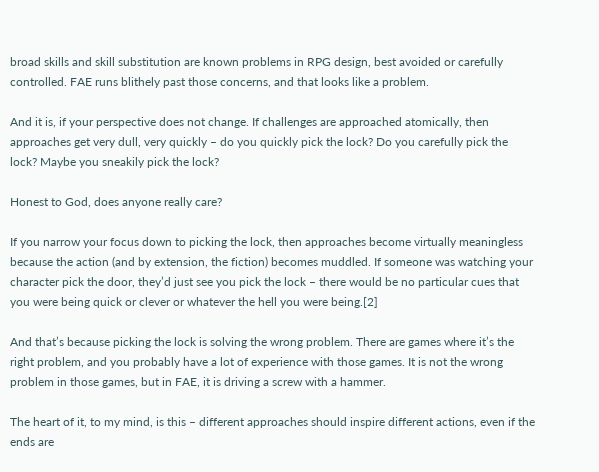broad skills and skill substitution are known problems in RPG design, best avoided or carefully controlled. FAE runs blithely past those concerns, and that looks like a problem.

And it is, if your perspective does not change. If challenges are approached atomically, then approaches get very dull, very quickly – do you quickly pick the lock? Do you carefully pick the lock? Maybe you sneakily pick the lock?

Honest to God, does anyone really care?

If you narrow your focus down to picking the lock, then approaches become virtually meaningless because the action (and by extension, the fiction) becomes muddled. If someone was watching your character pick the door, they’d just see you pick the lock – there would be no particular cues that you were being quick or clever or whatever the hell you were being.[2]

And that’s because picking the lock is solving the wrong problem. There are games where it’s the right problem, and you probably have a lot of experience with those games. It is not the wrong problem in those games, but in FAE, it is driving a screw with a hammer.

The heart of it, to my mind, is this – different approaches should inspire different actions, even if the ends are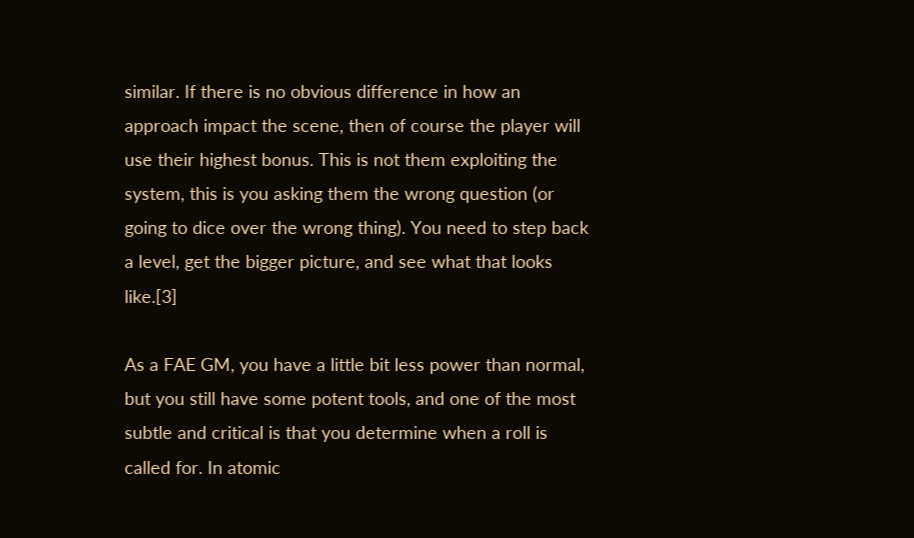similar. If there is no obvious difference in how an approach impact the scene, then of course the player will use their highest bonus. This is not them exploiting the system, this is you asking them the wrong question (or going to dice over the wrong thing). You need to step back a level, get the bigger picture, and see what that looks like.[3]

As a FAE GM, you have a little bit less power than normal, but you still have some potent tools, and one of the most subtle and critical is that you determine when a roll is called for. In atomic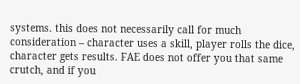systems. this does not necessarily call for much consideration – character uses a skill, player rolls the dice, character gets results. FAE does not offer you that same crutch, and if you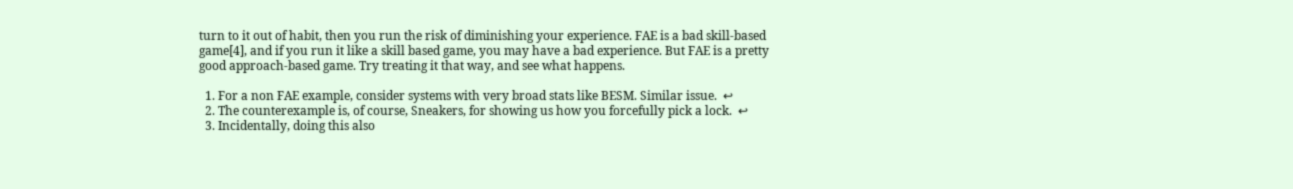turn to it out of habit, then you run the risk of diminishing your experience. FAE is a bad skill-based game[4], and if you run it like a skill based game, you may have a bad experience. But FAE is a pretty good approach-based game. Try treating it that way, and see what happens.

  1. For a non FAE example, consider systems with very broad stats like BESM. Similar issue.  ↩
  2. The counterexample is, of course, Sneakers, for showing us how you forcefully pick a lock.  ↩
  3. Incidentally, doing this also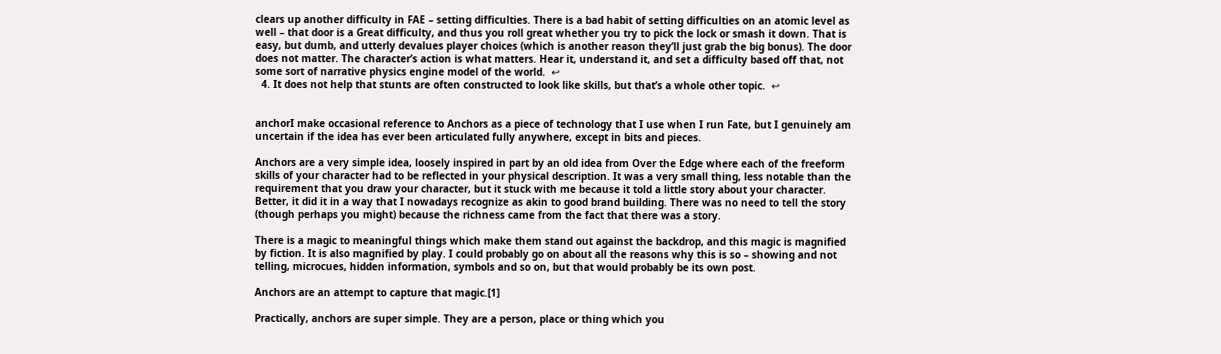clears up another difficulty in FAE – setting difficulties. There is a bad habit of setting difficulties on an atomic level as well – that door is a Great difficulty, and thus you roll great whether you try to pick the lock or smash it down. That is easy, but dumb, and utterly devalues player choices (which is another reason they’ll just grab the big bonus). The door does not matter. The character’s action is what matters. Hear it, understand it, and set a difficulty based off that, not some sort of narrative physics engine model of the world.  ↩
  4. It does not help that stunts are often constructed to look like skills, but that’s a whole other topic.  ↩


anchorI make occasional reference to Anchors as a piece of technology that I use when I run Fate, but I genuinely am uncertain if the idea has ever been articulated fully anywhere, except in bits and pieces.

Anchors are a very simple idea, loosely inspired in part by an old idea from Over the Edge where each of the freeform skills of your character had to be reflected in your physical description. It was a very small thing, less notable than the requirement that you draw your character, but it stuck with me because it told a little story about your character. Better, it did it in a way that I nowadays recognize as akin to good brand building. There was no need to tell the story (though perhaps you might) because the richness came from the fact that there was a story.

There is a magic to meaningful things which make them stand out against the backdrop, and this magic is magnified by fiction. It is also magnified by play. I could probably go on about all the reasons why this is so – showing and not telling, microcues, hidden information, symbols and so on, but that would probably be its own post.

Anchors are an attempt to capture that magic.[1]

Practically, anchors are super simple. They are a person, place or thing which you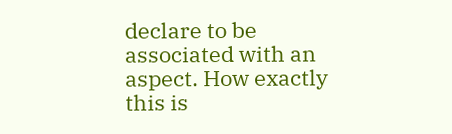declare to be associated with an aspect. How exactly this is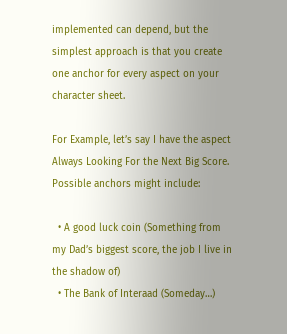implemented can depend, but the simplest approach is that you create one anchor for every aspect on your character sheet.

For Example, let’s say I have the aspect Always Looking For the Next Big Score. Possible anchors might include:

  • A good luck coin (Something from my Dad’s biggest score, the job I live in the shadow of)
  • The Bank of Interaad (Someday…)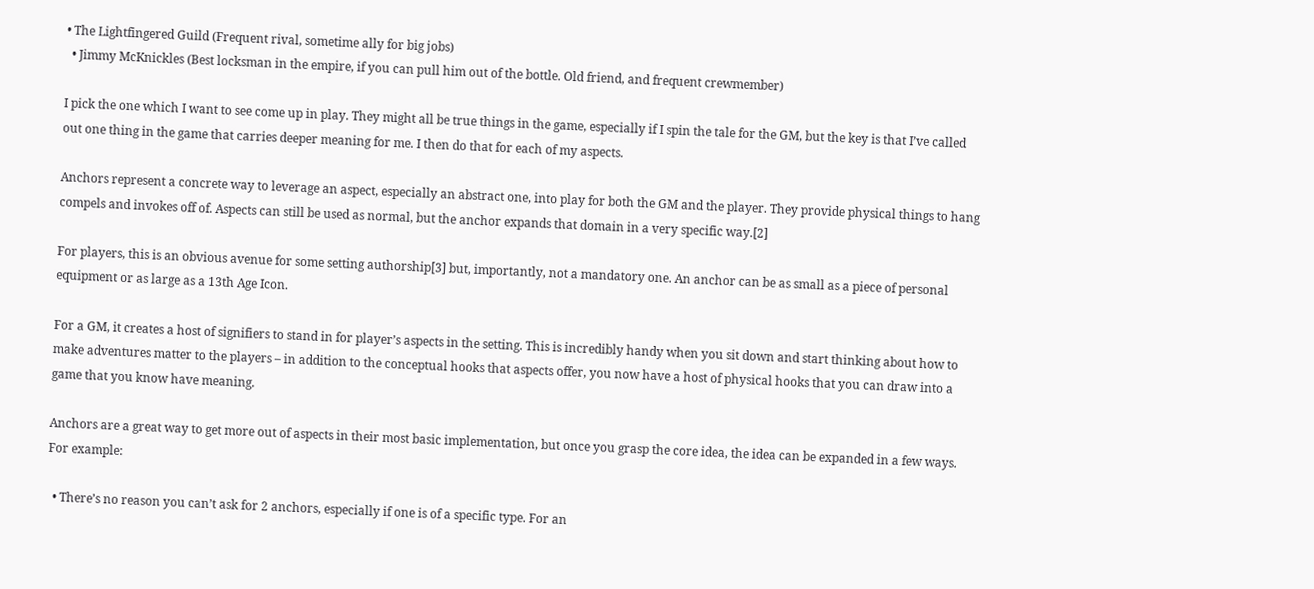• The Lightfingered Guild (Frequent rival, sometime ally for big jobs)
  • Jimmy McKnickles (Best locksman in the empire, if you can pull him out of the bottle. Old friend, and frequent crewmember)

I pick the one which I want to see come up in play. They might all be true things in the game, especially if I spin the tale for the GM, but the key is that I’ve called out one thing in the game that carries deeper meaning for me. I then do that for each of my aspects.

Anchors represent a concrete way to leverage an aspect, especially an abstract one, into play for both the GM and the player. They provide physical things to hang compels and invokes off of. Aspects can still be used as normal, but the anchor expands that domain in a very specific way.[2]

For players, this is an obvious avenue for some setting authorship[3] but, importantly, not a mandatory one. An anchor can be as small as a piece of personal equipment or as large as a 13th Age Icon.

For a GM, it creates a host of signifiers to stand in for player’s aspects in the setting. This is incredibly handy when you sit down and start thinking about how to make adventures matter to the players – in addition to the conceptual hooks that aspects offer, you now have a host of physical hooks that you can draw into a game that you know have meaning.

Anchors are a great way to get more out of aspects in their most basic implementation, but once you grasp the core idea, the idea can be expanded in a few ways. For example:

  • There’s no reason you can’t ask for 2 anchors, especially if one is of a specific type. For an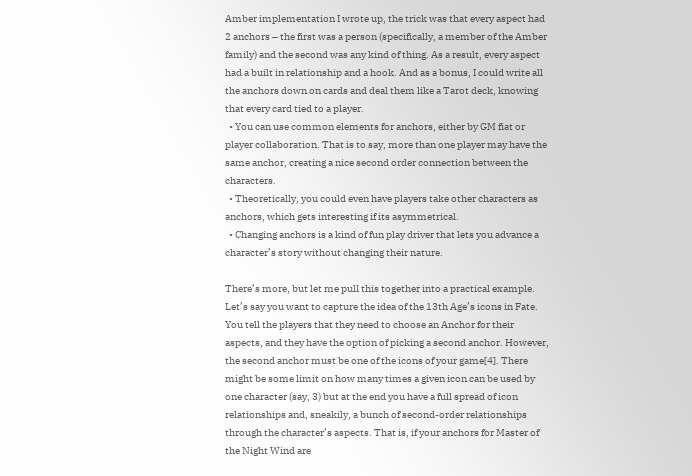Amber implementation I wrote up, the trick was that every aspect had 2 anchors – the first was a person (specifically, a member of the Amber family) and the second was any kind of thing. As a result, every aspect had a built in relationship and a hook. And as a bonus, I could write all the anchors down on cards and deal them like a Tarot deck, knowing that every card tied to a player.
  • You can use common elements for anchors, either by GM fiat or player collaboration. That is to say, more than one player may have the same anchor, creating a nice second order connection between the characters.
  • Theoretically, you could even have players take other characters as anchors, which gets interesting if its asymmetrical.
  • Changing anchors is a kind of fun play driver that lets you advance a character’s story without changing their nature.

There’s more, but let me pull this together into a practical example. Let’s say you want to capture the idea of the 13th Age’s icons in Fate. You tell the players that they need to choose an Anchor for their aspects, and they have the option of picking a second anchor. However, the second anchor must be one of the icons of your game[4]. There might be some limit on how many times a given icon can be used by one character (say, 3) but at the end you have a full spread of icon relationships and, sneakily, a bunch of second-order relationships through the character’s aspects. That is, if your anchors for Master of the Night Wind are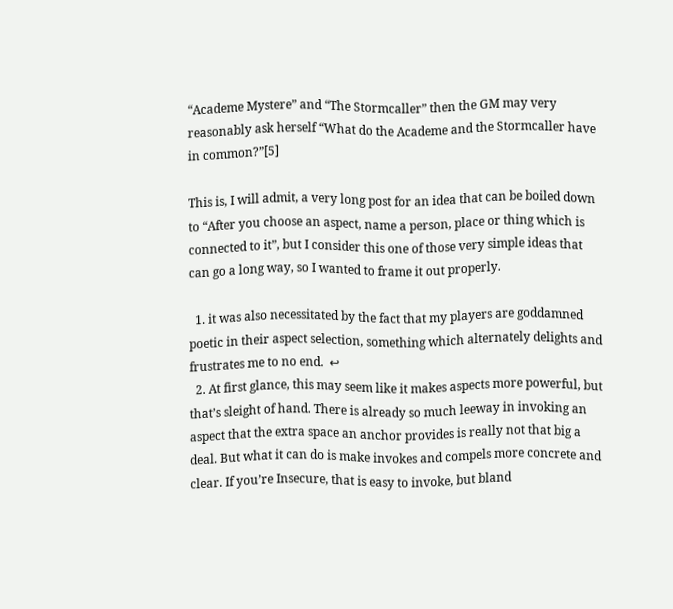“Academe Mystere” and “The Stormcaller” then the GM may very reasonably ask herself “What do the Academe and the Stormcaller have in common?”[5]

This is, I will admit, a very long post for an idea that can be boiled down to “After you choose an aspect, name a person, place or thing which is connected to it”, but I consider this one of those very simple ideas that can go a long way, so I wanted to frame it out properly.

  1. it was also necessitated by the fact that my players are goddamned poetic in their aspect selection, something which alternately delights and frustrates me to no end.  ↩
  2. At first glance, this may seem like it makes aspects more powerful, but that’s sleight of hand. There is already so much leeway in invoking an aspect that the extra space an anchor provides is really not that big a deal. But what it can do is make invokes and compels more concrete and clear. If you’re Insecure, that is easy to invoke, but bland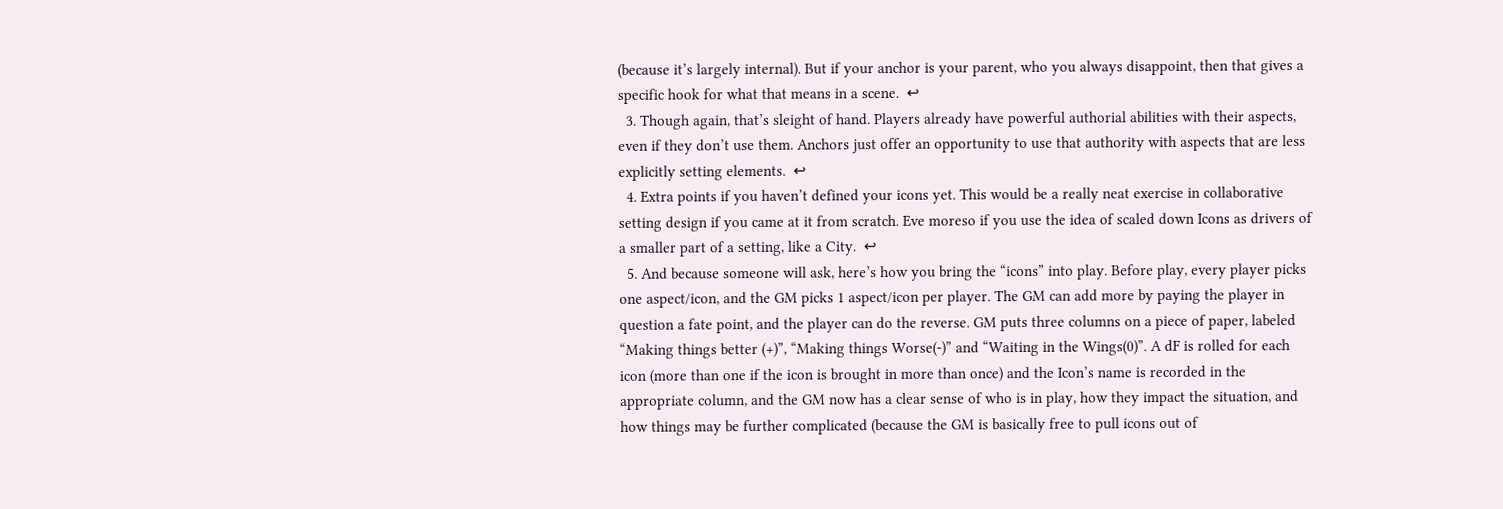(because it’s largely internal). But if your anchor is your parent, who you always disappoint, then that gives a specific hook for what that means in a scene.  ↩
  3. Though again, that’s sleight of hand. Players already have powerful authorial abilities with their aspects, even if they don’t use them. Anchors just offer an opportunity to use that authority with aspects that are less explicitly setting elements.  ↩
  4. Extra points if you haven’t defined your icons yet. This would be a really neat exercise in collaborative setting design if you came at it from scratch. Eve moreso if you use the idea of scaled down Icons as drivers of a smaller part of a setting, like a City.  ↩
  5. And because someone will ask, here’s how you bring the “icons” into play. Before play, every player picks one aspect/icon, and the GM picks 1 aspect/icon per player. The GM can add more by paying the player in question a fate point, and the player can do the reverse. GM puts three columns on a piece of paper, labeled “Making things better (+)”, “Making things Worse(-)” and “Waiting in the Wings(0)”. A dF is rolled for each icon (more than one if the icon is brought in more than once) and the Icon’s name is recorded in the appropriate column, and the GM now has a clear sense of who is in play, how they impact the situation, and how things may be further complicated (because the GM is basically free to pull icons out of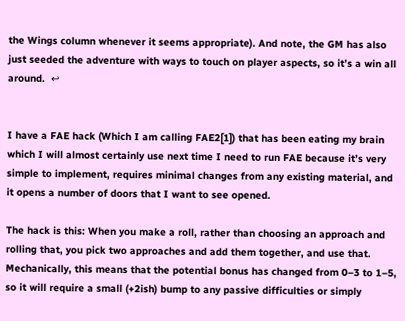the Wings column whenever it seems appropriate). And note, the GM has also just seeded the adventure with ways to touch on player aspects, so it’s a win all around.  ↩


I have a FAE hack (Which I am calling FAE2[1]) that has been eating my brain which I will almost certainly use next time I need to run FAE because it’s very simple to implement, requires minimal changes from any existing material, and it opens a number of doors that I want to see opened.

The hack is this: When you make a roll, rather than choosing an approach and rolling that, you pick two approaches and add them together, and use that. Mechanically, this means that the potential bonus has changed from 0–3 to 1–5, so it will require a small (+2ish) bump to any passive difficulties or simply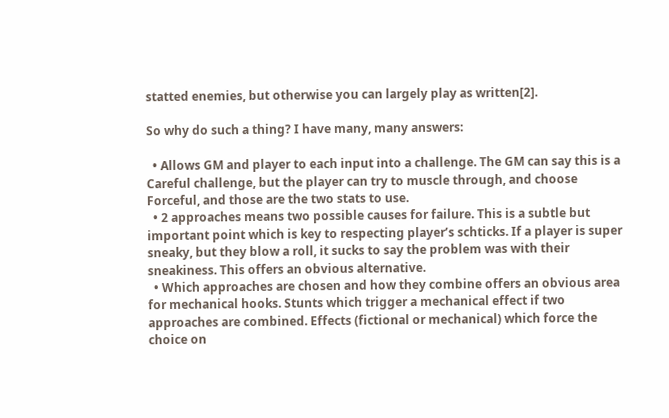statted enemies, but otherwise you can largely play as written[2].

So why do such a thing? I have many, many answers:

  • Allows GM and player to each input into a challenge. The GM can say this is a Careful challenge, but the player can try to muscle through, and choose Forceful, and those are the two stats to use.
  • 2 approaches means two possible causes for failure. This is a subtle but important point which is key to respecting player’s schticks. If a player is super sneaky, but they blow a roll, it sucks to say the problem was with their sneakiness. This offers an obvious alternative.
  • Which approaches are chosen and how they combine offers an obvious area for mechanical hooks. Stunts which trigger a mechanical effect if two approaches are combined. Effects (fictional or mechanical) which force the choice on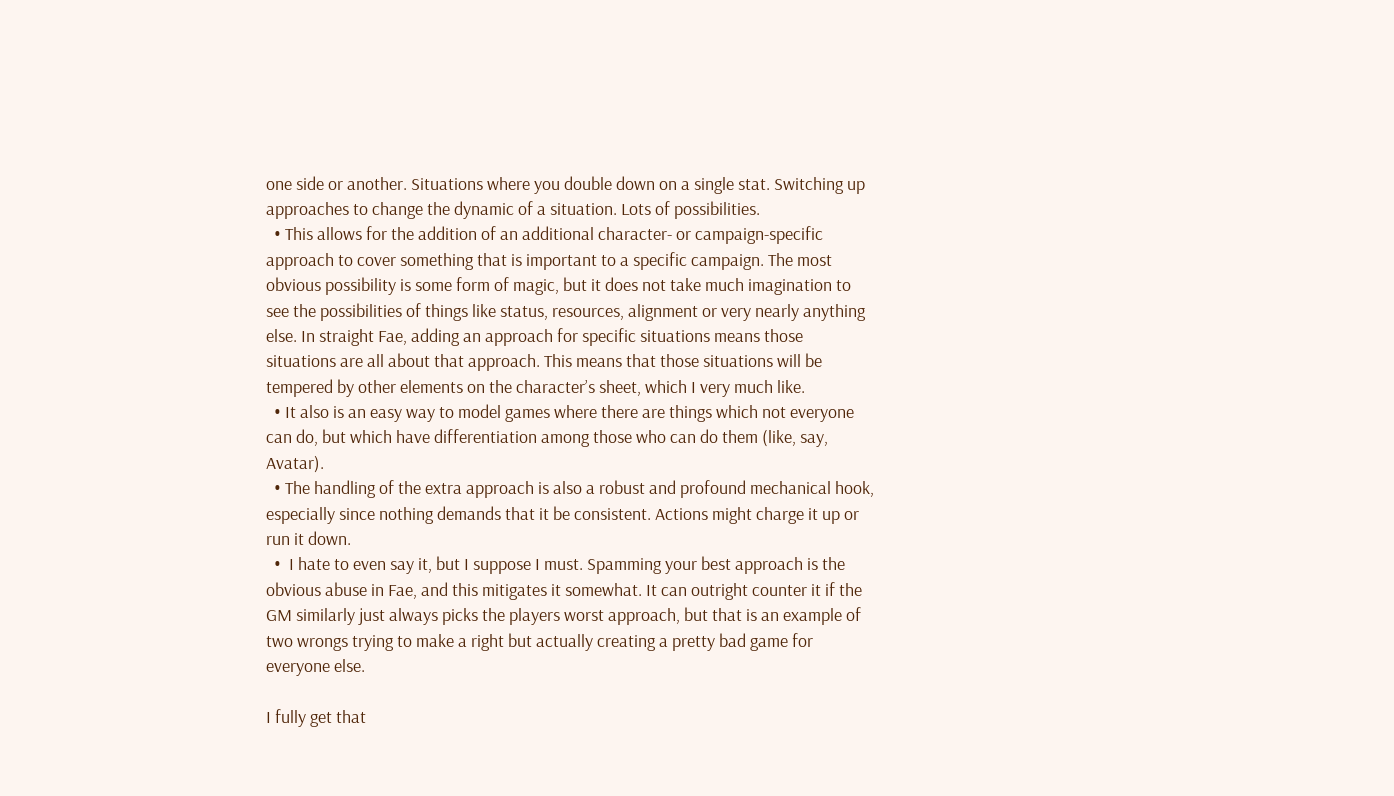one side or another. Situations where you double down on a single stat. Switching up approaches to change the dynamic of a situation. Lots of possibilities.
  • This allows for the addition of an additional character- or campaign-specific approach to cover something that is important to a specific campaign. The most obvious possibility is some form of magic, but it does not take much imagination to see the possibilities of things like status, resources, alignment or very nearly anything else. In straight Fae, adding an approach for specific situations means those situations are all about that approach. This means that those situations will be tempered by other elements on the character’s sheet, which I very much like.
  • It also is an easy way to model games where there are things which not everyone can do, but which have differentiation among those who can do them (like, say, Avatar).
  • The handling of the extra approach is also a robust and profound mechanical hook, especially since nothing demands that it be consistent. Actions might charge it up or run it down.
  •  I hate to even say it, but I suppose I must. Spamming your best approach is the obvious abuse in Fae, and this mitigates it somewhat. It can outright counter it if the GM similarly just always picks the players worst approach, but that is an example of two wrongs trying to make a right but actually creating a pretty bad game for everyone else.

I fully get that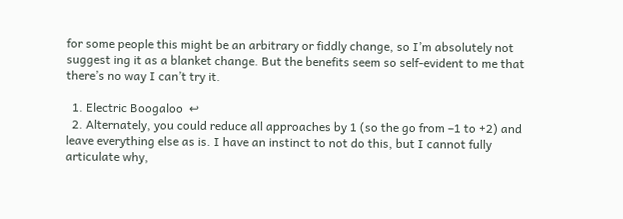for some people this might be an arbitrary or fiddly change, so I’m absolutely not suggest ing it as a blanket change. But the benefits seem so self-evident to me that there’s no way I can’t try it.

  1. Electric Boogaloo  ↩
  2. Alternately, you could reduce all approaches by 1 (so the go from –1 to +2) and leave everything else as is. I have an instinct to not do this, but I cannot fully articulate why,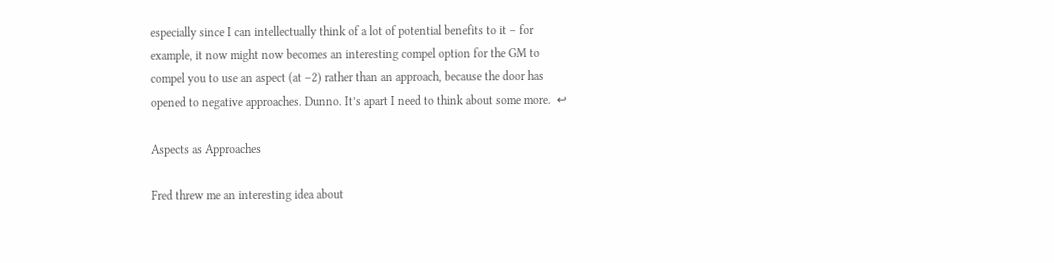especially since I can intellectually think of a lot of potential benefits to it – for example, it now might now becomes an interesting compel option for the GM to compel you to use an aspect (at –2) rather than an approach, because the door has opened to negative approaches. Dunno. It’s apart I need to think about some more.  ↩

Aspects as Approaches

Fred threw me an interesting idea about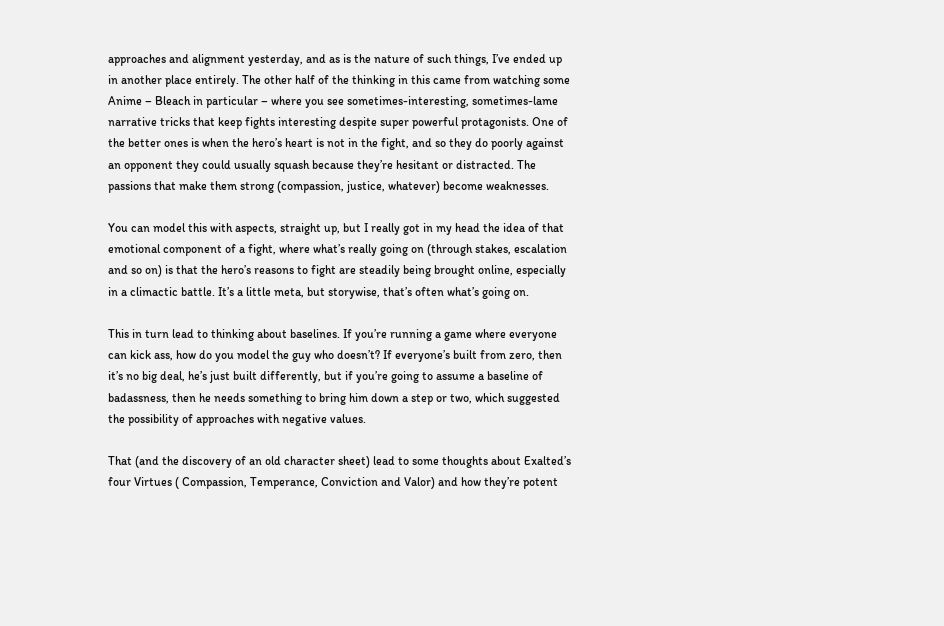approaches and alignment yesterday, and as is the nature of such things, I’ve ended up in another place entirely. The other half of the thinking in this came from watching some Anime – Bleach in particular – where you see sometimes-interesting, sometimes-lame narrative tricks that keep fights interesting despite super powerful protagonists. One of the better ones is when the hero’s heart is not in the fight, and so they do poorly against an opponent they could usually squash because they’re hesitant or distracted. The passions that make them strong (compassion, justice, whatever) become weaknesses.

You can model this with aspects, straight up, but I really got in my head the idea of that emotional component of a fight, where what’s really going on (through stakes, escalation and so on) is that the hero’s reasons to fight are steadily being brought online, especially in a climactic battle. It’s a little meta, but storywise, that’s often what’s going on.

This in turn lead to thinking about baselines. If you’re running a game where everyone can kick ass, how do you model the guy who doesn’t? If everyone’s built from zero, then it’s no big deal, he’s just built differently, but if you’re going to assume a baseline of badassness, then he needs something to bring him down a step or two, which suggested the possibility of approaches with negative values.

That (and the discovery of an old character sheet) lead to some thoughts about Exalted’s four Virtues ( Compassion, Temperance, Conviction and Valor) and how they’re potent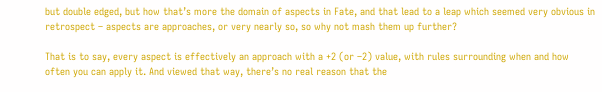but double edged, but how that’s more the domain of aspects in Fate, and that lead to a leap which seemed very obvious in retrospect – aspects are approaches, or very nearly so, so why not mash them up further?

That is to say, every aspect is effectively an approach with a +2 (or –2) value, with rules surrounding when and how often you can apply it. And viewed that way, there’s no real reason that the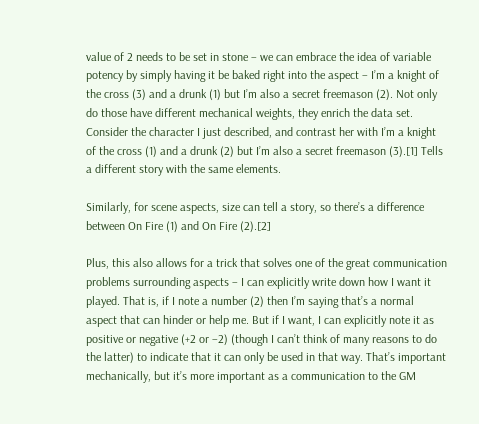value of 2 needs to be set in stone – we can embrace the idea of variable potency by simply having it be baked right into the aspect – I’m a knight of the cross (3) and a drunk (1) but I’m also a secret freemason (2). Not only do those have different mechanical weights, they enrich the data set. Consider the character I just described, and contrast her with I’m a knight of the cross (1) and a drunk (2) but I’m also a secret freemason (3).[1] Tells a different story with the same elements.

Similarly, for scene aspects, size can tell a story, so there’s a difference between On Fire (1) and On Fire (2).[2]

Plus, this also allows for a trick that solves one of the great communication problems surrounding aspects – I can explicitly write down how I want it played. That is, if I note a number (2) then I’m saying that’s a normal aspect that can hinder or help me. But if I want, I can explicitly note it as positive or negative (+2 or –2) (though I can’t think of many reasons to do the latter) to indicate that it can only be used in that way. That’s important mechanically, but it’s more important as a communication to the GM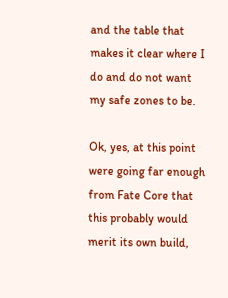and the table that makes it clear where I do and do not want my safe zones to be.

Ok, yes, at this point were going far enough from Fate Core that this probably would merit its own build,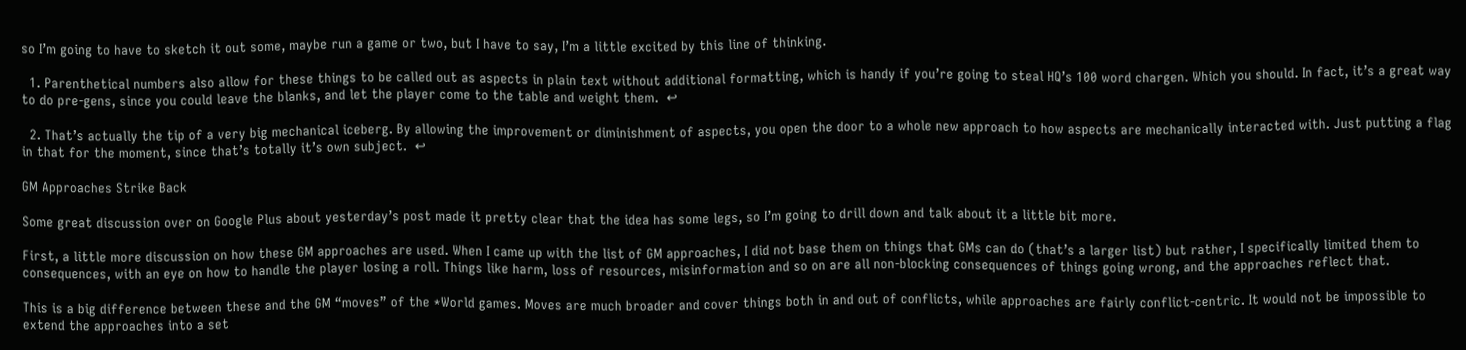so I’m going to have to sketch it out some, maybe run a game or two, but I have to say, I’m a little excited by this line of thinking.

  1. Parenthetical numbers also allow for these things to be called out as aspects in plain text without additional formatting, which is handy if you’re going to steal HQ’s 100 word chargen. Which you should. In fact, it’s a great way to do pre-gens, since you could leave the blanks, and let the player come to the table and weight them.  ↩

  2. That’s actually the tip of a very big mechanical iceberg. By allowing the improvement or diminishment of aspects, you open the door to a whole new approach to how aspects are mechanically interacted with. Just putting a flag in that for the moment, since that’s totally it’s own subject.  ↩

GM Approaches Strike Back

Some great discussion over on Google Plus about yesterday’s post made it pretty clear that the idea has some legs, so I’m going to drill down and talk about it a little bit more.

First, a little more discussion on how these GM approaches are used. When I came up with the list of GM approaches, I did not base them on things that GMs can do (that’s a larger list) but rather, I specifically limited them to consequences, with an eye on how to handle the player losing a roll. Things like harm, loss of resources, misinformation and so on are all non-blocking consequences of things going wrong, and the approaches reflect that.

This is a big difference between these and the GM “moves” of the *World games. Moves are much broader and cover things both in and out of conflicts, while approaches are fairly conflict-centric. It would not be impossible to extend the approaches into a set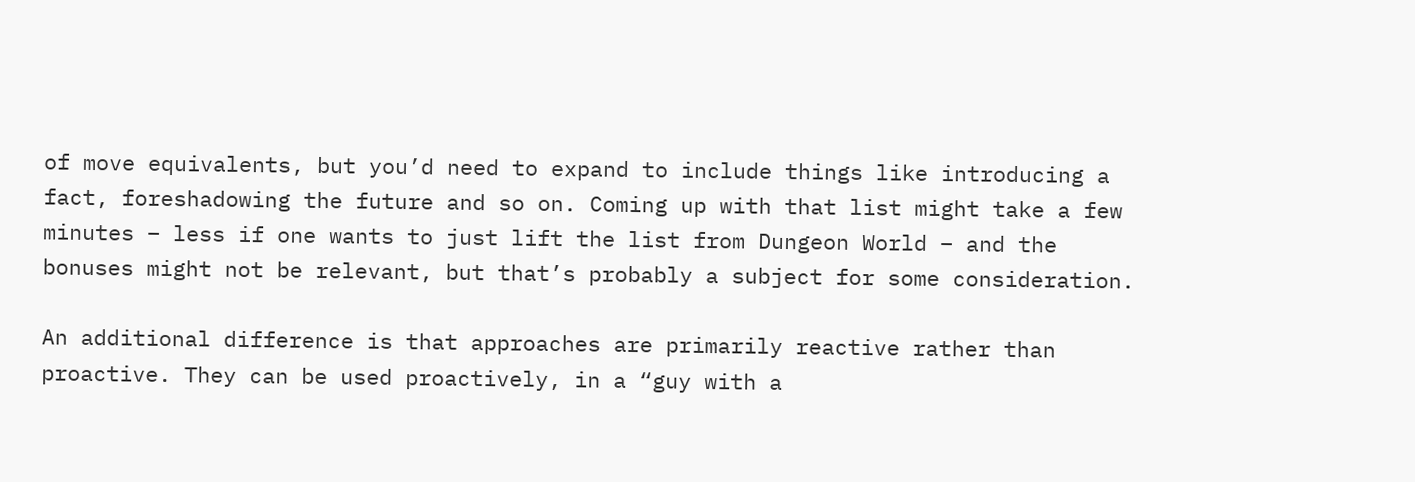of move equivalents, but you’d need to expand to include things like introducing a fact, foreshadowing the future and so on. Coming up with that list might take a few minutes – less if one wants to just lift the list from Dungeon World – and the bonuses might not be relevant, but that’s probably a subject for some consideration.

An additional difference is that approaches are primarily reactive rather than proactive. They can be used proactively, in a “guy with a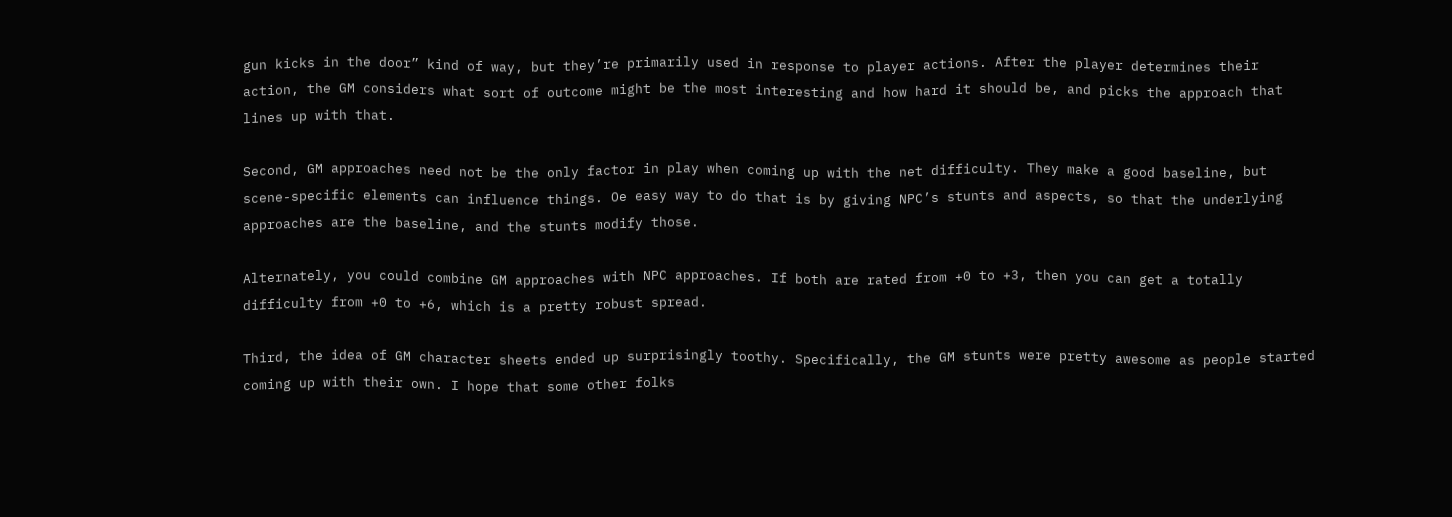gun kicks in the door” kind of way, but they’re primarily used in response to player actions. After the player determines their action, the GM considers what sort of outcome might be the most interesting and how hard it should be, and picks the approach that lines up with that.

Second, GM approaches need not be the only factor in play when coming up with the net difficulty. They make a good baseline, but scene-specific elements can influence things. Oe easy way to do that is by giving NPC’s stunts and aspects, so that the underlying approaches are the baseline, and the stunts modify those.

Alternately, you could combine GM approaches with NPC approaches. If both are rated from +0 to +3, then you can get a totally difficulty from +0 to +6, which is a pretty robust spread.

Third, the idea of GM character sheets ended up surprisingly toothy. Specifically, the GM stunts were pretty awesome as people started coming up with their own. I hope that some other folks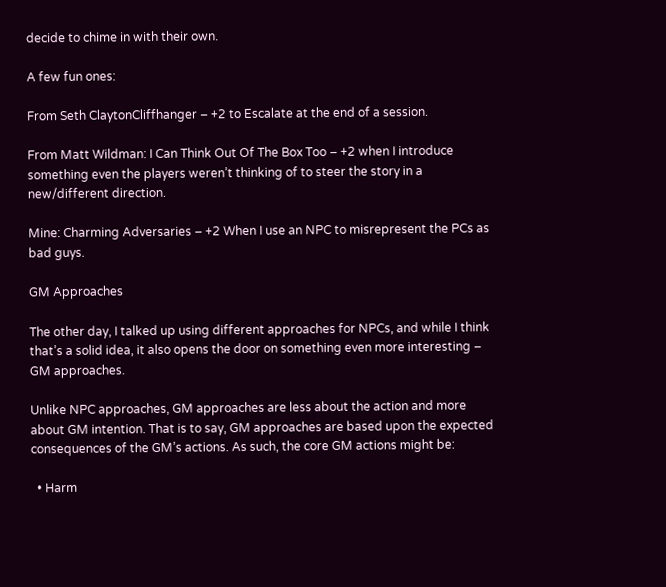decide to chime in with their own.

A few fun ones:

From Seth ClaytonCliffhanger – +2 to Escalate at the end of a session.

From Matt Wildman: I Can Think Out Of The Box Too – +2 when I introduce something even the players weren’t thinking of to steer the story in a new/different direction.

Mine: Charming Adversaries – +2 When I use an NPC to misrepresent the PCs as bad guys.

GM Approaches

The other day, I talked up using different approaches for NPCs, and while I think that’s a solid idea, it also opens the door on something even more interesting – GM approaches.

Unlike NPC approaches, GM approaches are less about the action and more about GM intention. That is to say, GM approaches are based upon the expected consequences of the GM’s actions. As such, the core GM actions might be:

  • Harm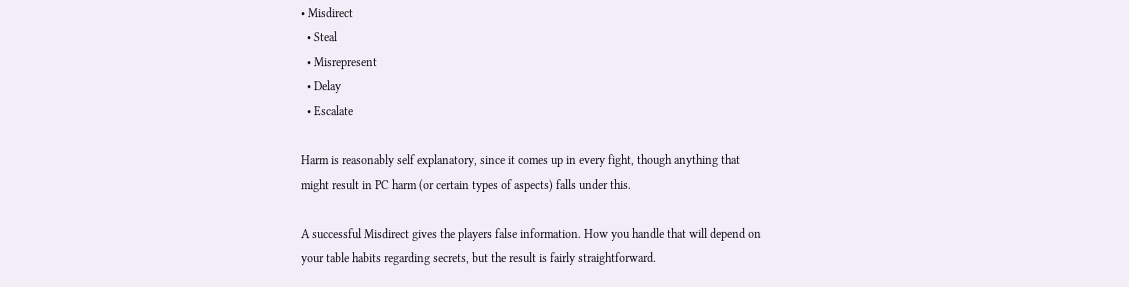• Misdirect
  • Steal
  • Misrepresent
  • Delay
  • Escalate

Harm is reasonably self explanatory, since it comes up in every fight, though anything that might result in PC harm (or certain types of aspects) falls under this.

A successful Misdirect gives the players false information. How you handle that will depend on your table habits regarding secrets, but the result is fairly straightforward.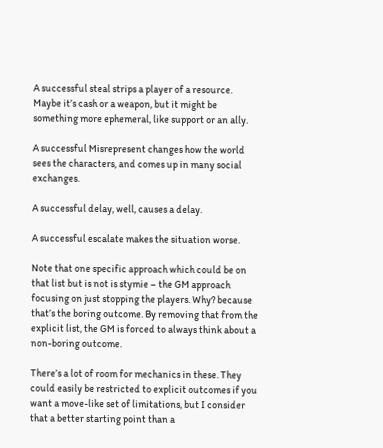A successful steal strips a player of a resource. Maybe it’s cash or a weapon, but it might be something more ephemeral, like support or an ally.

A successful Misrepresent changes how the world sees the characters, and comes up in many social exchanges.

A successful delay, well, causes a delay.

A successful escalate makes the situation worse.

Note that one specific approach which could be on that list but is not is stymie – the GM approach focusing on just stopping the players. Why? because that’s the boring outcome. By removing that from the explicit list, the GM is forced to always think about a non-boring outcome.

There’s a lot of room for mechanics in these. They could easily be restricted to explicit outcomes if you want a move-like set of limitations, but I consider that a better starting point than a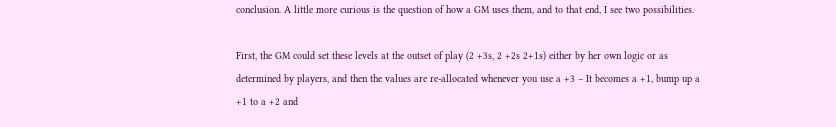conclusion. A little more curious is the question of how a GM uses them, and to that end, I see two possibilities.

First, the GM could set these levels at the outset of play (2 +3s, 2 +2s 2+1s) either by her own logic or as determined by players, and then the values are re-allocated whenever you use a +3 – It becomes a +1, bump up a +1 to a +2 and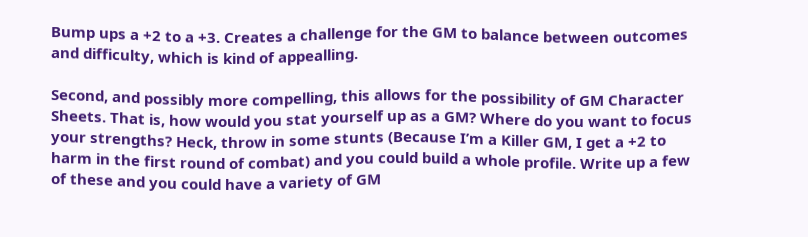Bump ups a +2 to a +3. Creates a challenge for the GM to balance between outcomes and difficulty, which is kind of appealling.

Second, and possibly more compelling, this allows for the possibility of GM Character Sheets. That is, how would you stat yourself up as a GM? Where do you want to focus your strengths? Heck, throw in some stunts (Because I’m a Killer GM, I get a +2 to harm in the first round of combat) and you could build a whole profile. Write up a few of these and you could have a variety of GM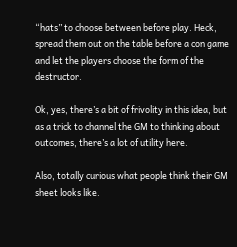“hats” to choose between before play. Heck, spread them out on the table before a con game and let the players choose the form of the destructor.

Ok, yes, there’s a bit of frivolity in this idea, but as a trick to channel the GM to thinking about outcomes, there’s a lot of utility here.

Also, totally curious what people think their GM sheet looks like.